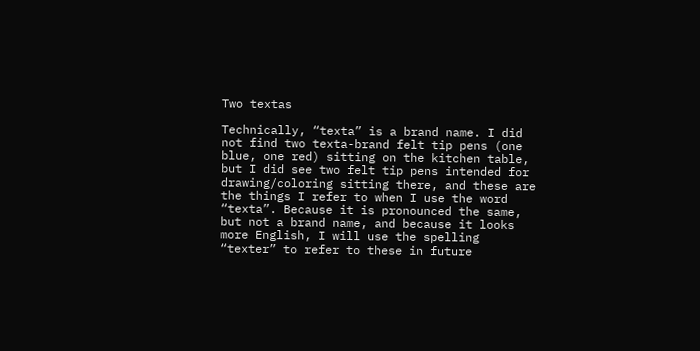Two textas

Technically, “texta” is a brand name. I did not find two texta-brand felt tip pens (one blue, one red) sitting on the kitchen table, but I did see two felt tip pens intended for drawing/coloring sitting there, and these are the things I refer to when I use the word “texta”. Because it is pronounced the same, but not a brand name, and because it looks more English, I will use the spelling “texter” to refer to these in future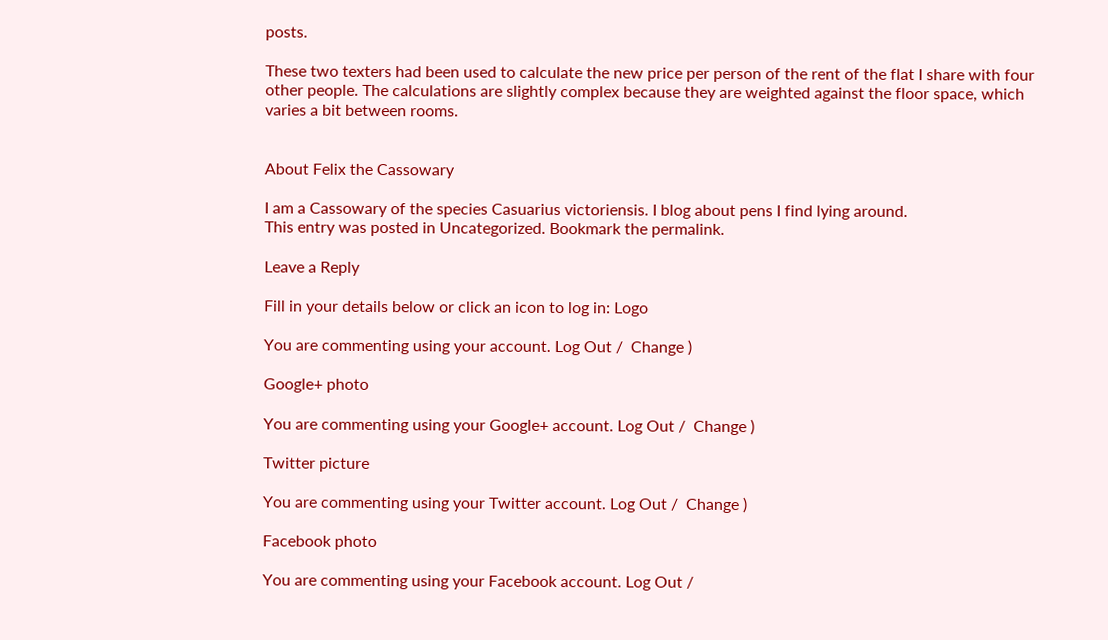posts.

These two texters had been used to calculate the new price per person of the rent of the flat I share with four other people. The calculations are slightly complex because they are weighted against the floor space, which varies a bit between rooms.


About Felix the Cassowary

I am a Cassowary of the species Casuarius victoriensis. I blog about pens I find lying around.
This entry was posted in Uncategorized. Bookmark the permalink.

Leave a Reply

Fill in your details below or click an icon to log in: Logo

You are commenting using your account. Log Out /  Change )

Google+ photo

You are commenting using your Google+ account. Log Out /  Change )

Twitter picture

You are commenting using your Twitter account. Log Out /  Change )

Facebook photo

You are commenting using your Facebook account. Log Out /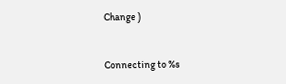Change )


Connecting to %s